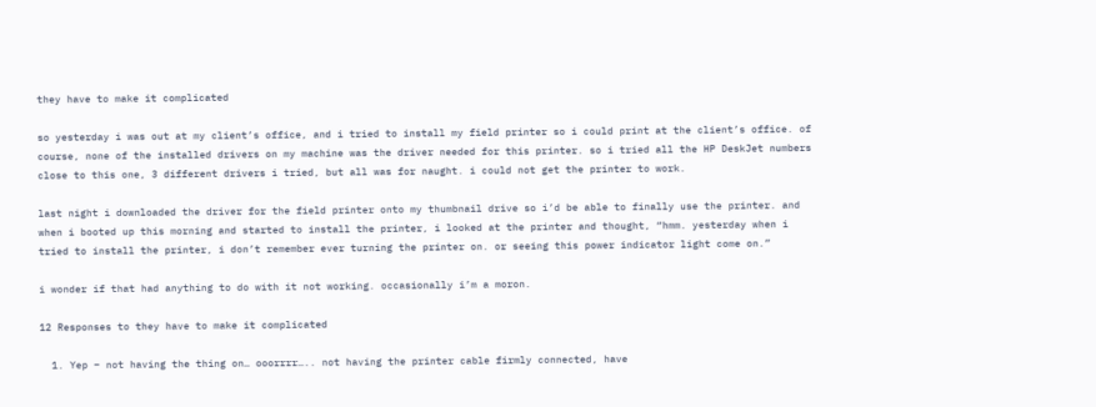they have to make it complicated

so yesterday i was out at my client’s office, and i tried to install my field printer so i could print at the client’s office. of course, none of the installed drivers on my machine was the driver needed for this printer. so i tried all the HP DeskJet numbers close to this one, 3 different drivers i tried, but all was for naught. i could not get the printer to work.

last night i downloaded the driver for the field printer onto my thumbnail drive so i’d be able to finally use the printer. and when i booted up this morning and started to install the printer, i looked at the printer and thought, “hmm. yesterday when i tried to install the printer, i don’t remember ever turning the printer on. or seeing this power indicator light come on.”

i wonder if that had anything to do with it not working. occasionally i’m a moron.

12 Responses to they have to make it complicated

  1. Yep – not having the thing on… ooorrrr….. not having the printer cable firmly connected, have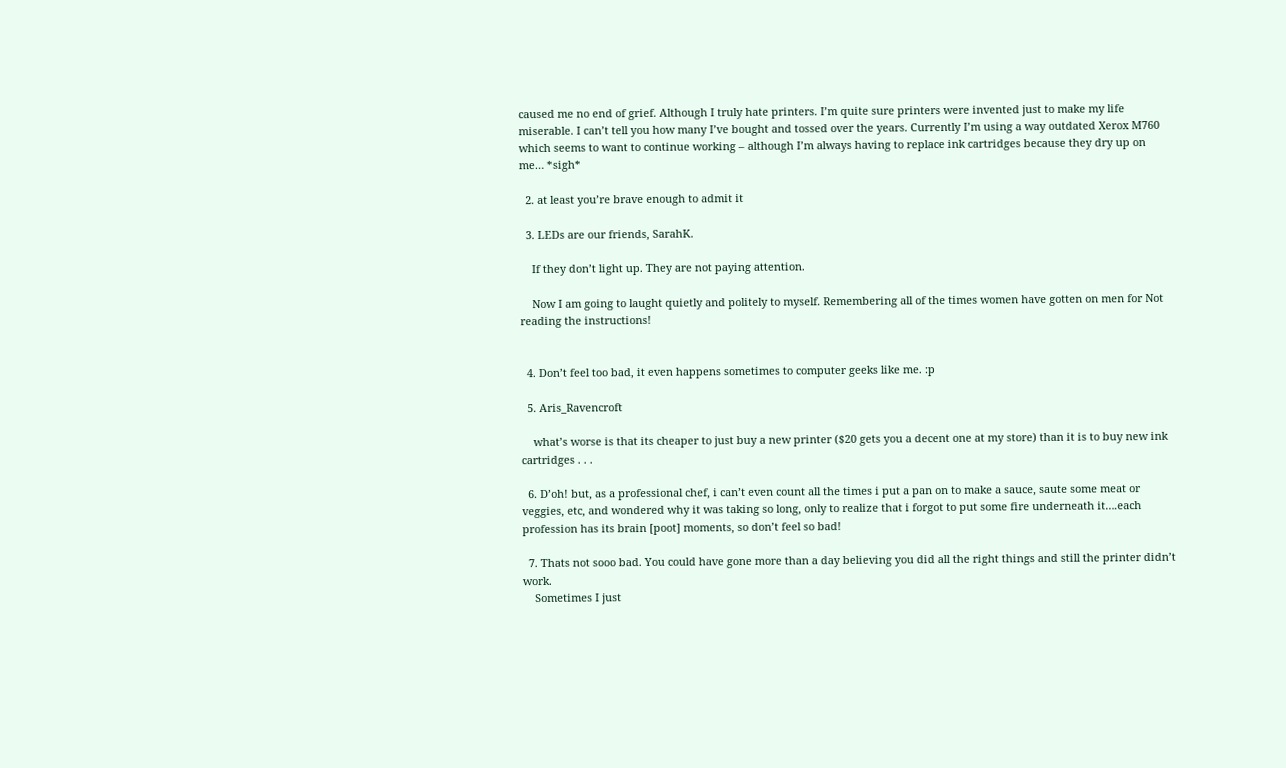caused me no end of grief. Although I truly hate printers. I’m quite sure printers were invented just to make my life miserable. I can’t tell you how many I’ve bought and tossed over the years. Currently I’m using a way outdated Xerox M760 which seems to want to continue working – although I’m always having to replace ink cartridges because they dry up on me… *sigh*

  2. at least you’re brave enough to admit it

  3. LEDs are our friends, SarahK.

    If they don’t light up. They are not paying attention.

    Now I am going to laught quietly and politely to myself. Remembering all of the times women have gotten on men for Not reading the instructions!


  4. Don’t feel too bad, it even happens sometimes to computer geeks like me. :p

  5. Aris_Ravencroft

    what’s worse is that its cheaper to just buy a new printer ($20 gets you a decent one at my store) than it is to buy new ink cartridges . . .

  6. D’oh! but, as a professional chef, i can’t even count all the times i put a pan on to make a sauce, saute some meat or veggies, etc, and wondered why it was taking so long, only to realize that i forgot to put some fire underneath it….each profession has its brain [poot] moments, so don’t feel so bad!

  7. Thats not sooo bad. You could have gone more than a day believing you did all the right things and still the printer didn’t work.
    Sometimes I just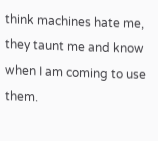think machines hate me, they taunt me and know when I am coming to use them.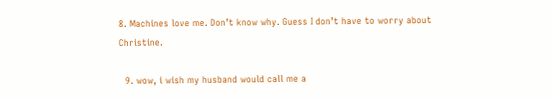8. Machines love me. Don’t know why. Guess I don’t have to worry about Christine.

  9. wow, i wish my husband would call me a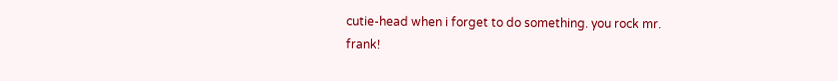cutie-head when i forget to do something. you rock mr. frank!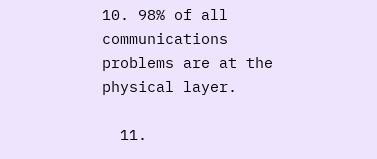10. 98% of all communications problems are at the physical layer.

  11.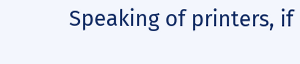Speaking of printers, if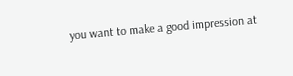you want to make a good impression at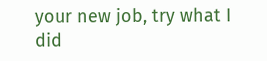your new job, try what I did